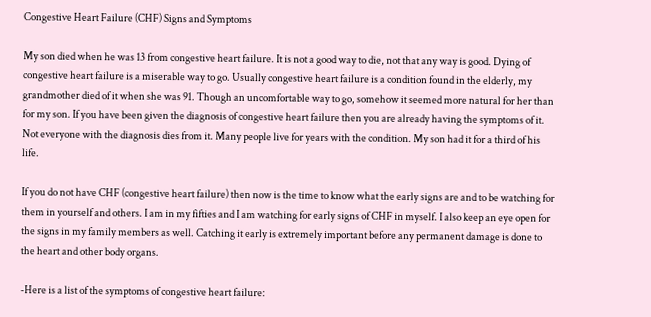Congestive Heart Failure (CHF) Signs and Symptoms

My son died when he was 13 from congestive heart failure. It is not a good way to die, not that any way is good. Dying of congestive heart failure is a miserable way to go. Usually congestive heart failure is a condition found in the elderly, my grandmother died of it when she was 91. Though an uncomfortable way to go, somehow it seemed more natural for her than for my son. If you have been given the diagnosis of congestive heart failure then you are already having the symptoms of it. Not everyone with the diagnosis dies from it. Many people live for years with the condition. My son had it for a third of his life.

If you do not have CHF (congestive heart failure) then now is the time to know what the early signs are and to be watching for them in yourself and others. I am in my fifties and I am watching for early signs of CHF in myself. I also keep an eye open for the signs in my family members as well. Catching it early is extremely important before any permanent damage is done to the heart and other body organs.

-Here is a list of the symptoms of congestive heart failure: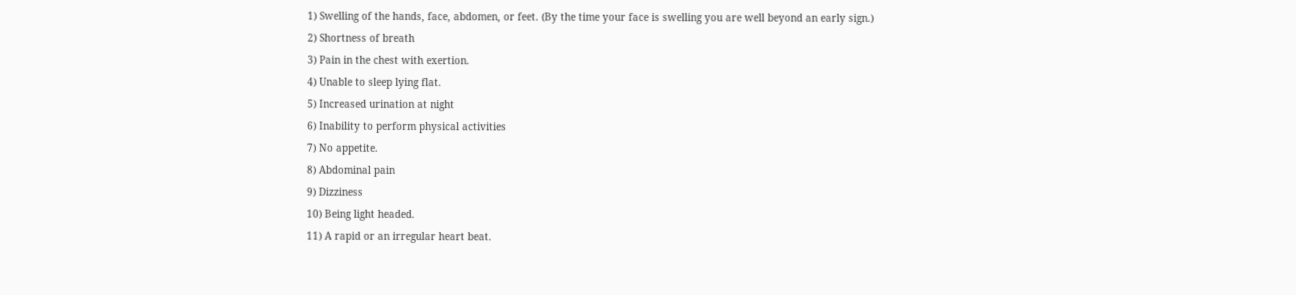1) Swelling of the hands, face, abdomen, or feet. (By the time your face is swelling you are well beyond an early sign.)
2) Shortness of breath
3) Pain in the chest with exertion.
4) Unable to sleep lying flat.
5) Increased urination at night
6) Inability to perform physical activities
7) No appetite.
8) Abdominal pain
9) Dizziness
10) Being light headed.
11) A rapid or an irregular heart beat.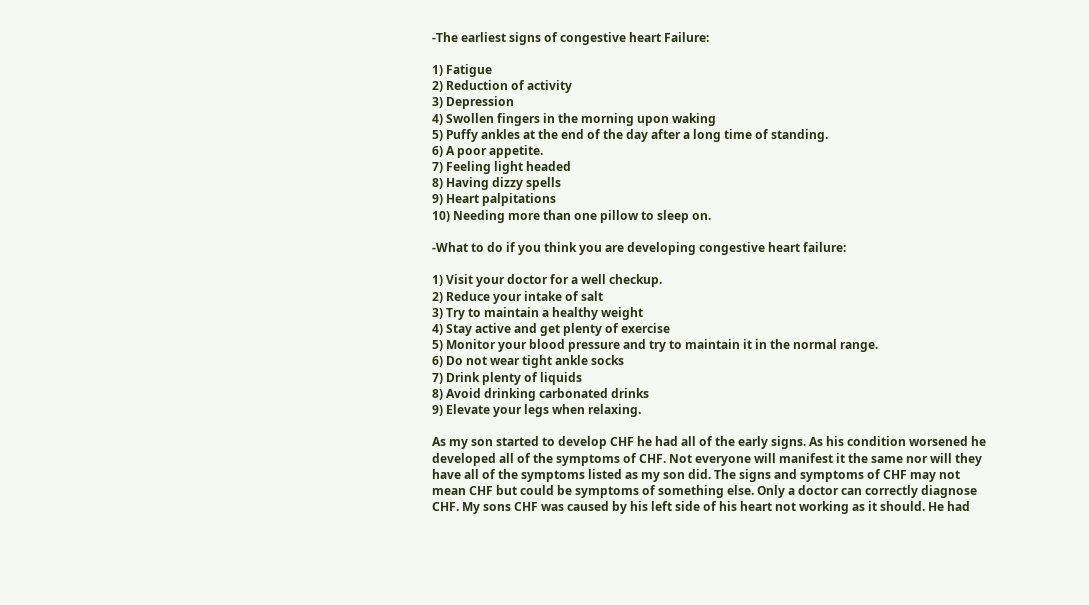-The earliest signs of congestive heart Failure:

1) Fatigue
2) Reduction of activity
3) Depression
4) Swollen fingers in the morning upon waking
5) Puffy ankles at the end of the day after a long time of standing.
6) A poor appetite.
7) Feeling light headed
8) Having dizzy spells
9) Heart palpitations
10) Needing more than one pillow to sleep on.

-What to do if you think you are developing congestive heart failure:

1) Visit your doctor for a well checkup.
2) Reduce your intake of salt
3) Try to maintain a healthy weight
4) Stay active and get plenty of exercise
5) Monitor your blood pressure and try to maintain it in the normal range.
6) Do not wear tight ankle socks
7) Drink plenty of liquids
8) Avoid drinking carbonated drinks
9) Elevate your legs when relaxing.

As my son started to develop CHF he had all of the early signs. As his condition worsened he developed all of the symptoms of CHF. Not everyone will manifest it the same nor will they have all of the symptoms listed as my son did. The signs and symptoms of CHF may not mean CHF but could be symptoms of something else. Only a doctor can correctly diagnose CHF. My sons CHF was caused by his left side of his heart not working as it should. He had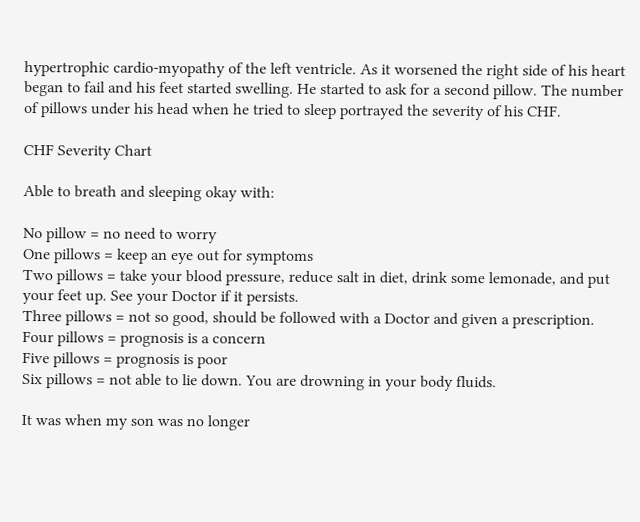hypertrophic cardio-myopathy of the left ventricle. As it worsened the right side of his heart began to fail and his feet started swelling. He started to ask for a second pillow. The number of pillows under his head when he tried to sleep portrayed the severity of his CHF.

CHF Severity Chart

Able to breath and sleeping okay with:

No pillow = no need to worry
One pillows = keep an eye out for symptoms
Two pillows = take your blood pressure, reduce salt in diet, drink some lemonade, and put your feet up. See your Doctor if it persists.
Three pillows = not so good, should be followed with a Doctor and given a prescription.
Four pillows = prognosis is a concern
Five pillows = prognosis is poor
Six pillows = not able to lie down. You are drowning in your body fluids.

It was when my son was no longer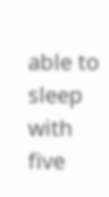able to sleep with five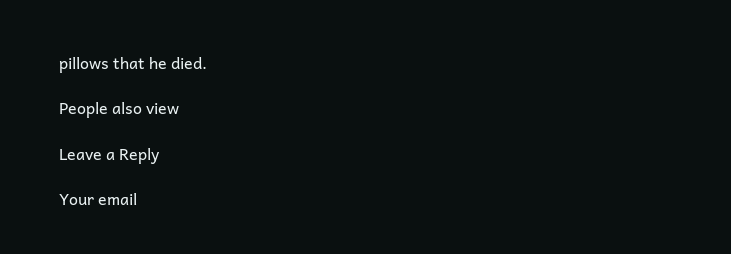pillows that he died.

People also view

Leave a Reply

Your email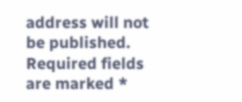address will not be published. Required fields are marked *